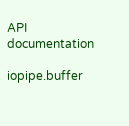API documentation

iopipe.buffer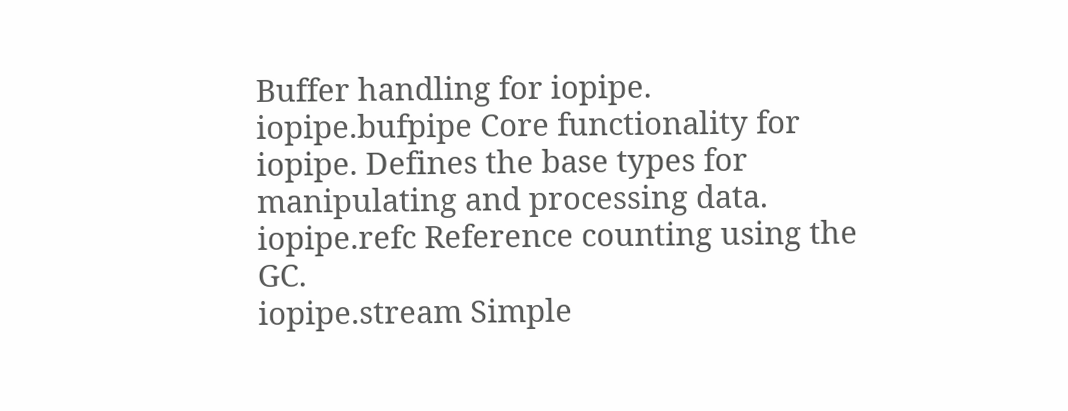Buffer handling for iopipe.
iopipe.bufpipe Core functionality for iopipe. Defines the base types for manipulating and processing data.
iopipe.refc Reference counting using the GC.
iopipe.stream Simple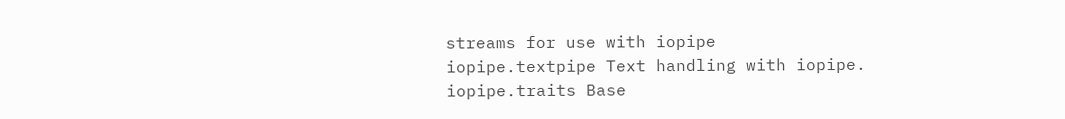streams for use with iopipe
iopipe.textpipe Text handling with iopipe.
iopipe.traits Base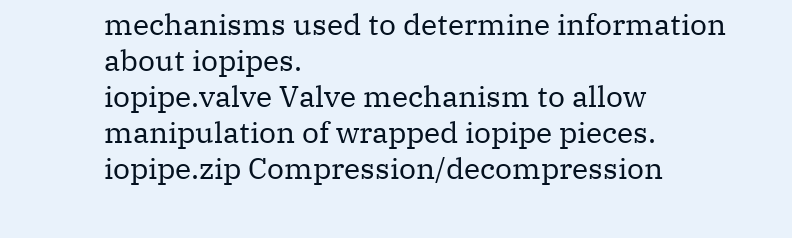mechanisms used to determine information about iopipes.
iopipe.valve Valve mechanism to allow manipulation of wrapped iopipe pieces.
iopipe.zip Compression/decompression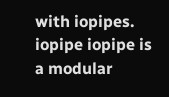with iopipes.
iopipe iopipe is a modular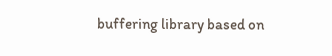buffering library based on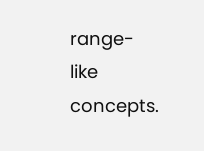range-like concepts.